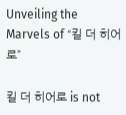Unveiling the Marvels of “킬 더 히어로”

킬 더 히어로 is not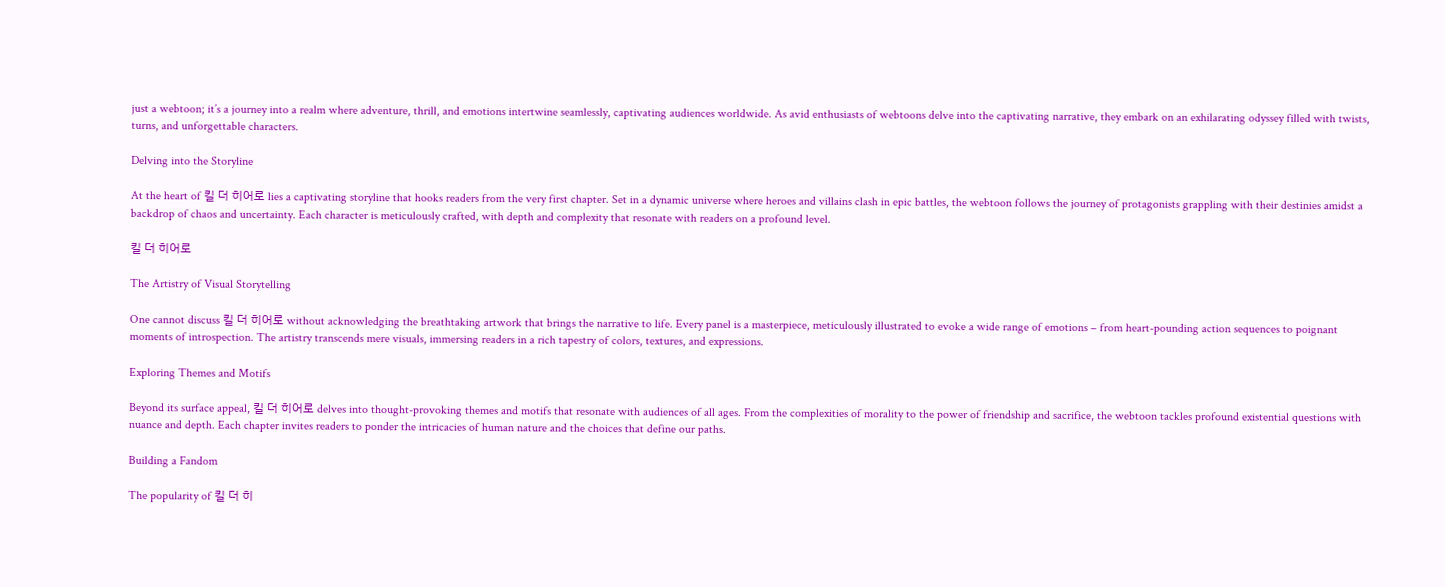just a webtoon; it’s a journey into a realm where adventure, thrill, and emotions intertwine seamlessly, captivating audiences worldwide. As avid enthusiasts of webtoons delve into the captivating narrative, they embark on an exhilarating odyssey filled with twists, turns, and unforgettable characters.

Delving into the Storyline

At the heart of 킬 더 히어로 lies a captivating storyline that hooks readers from the very first chapter. Set in a dynamic universe where heroes and villains clash in epic battles, the webtoon follows the journey of protagonists grappling with their destinies amidst a backdrop of chaos and uncertainty. Each character is meticulously crafted, with depth and complexity that resonate with readers on a profound level.

킬 더 히어로

The Artistry of Visual Storytelling

One cannot discuss 킬 더 히어로 without acknowledging the breathtaking artwork that brings the narrative to life. Every panel is a masterpiece, meticulously illustrated to evoke a wide range of emotions – from heart-pounding action sequences to poignant moments of introspection. The artistry transcends mere visuals, immersing readers in a rich tapestry of colors, textures, and expressions.

Exploring Themes and Motifs

Beyond its surface appeal, 킬 더 히어로 delves into thought-provoking themes and motifs that resonate with audiences of all ages. From the complexities of morality to the power of friendship and sacrifice, the webtoon tackles profound existential questions with nuance and depth. Each chapter invites readers to ponder the intricacies of human nature and the choices that define our paths.

Building a Fandom

The popularity of 킬 더 히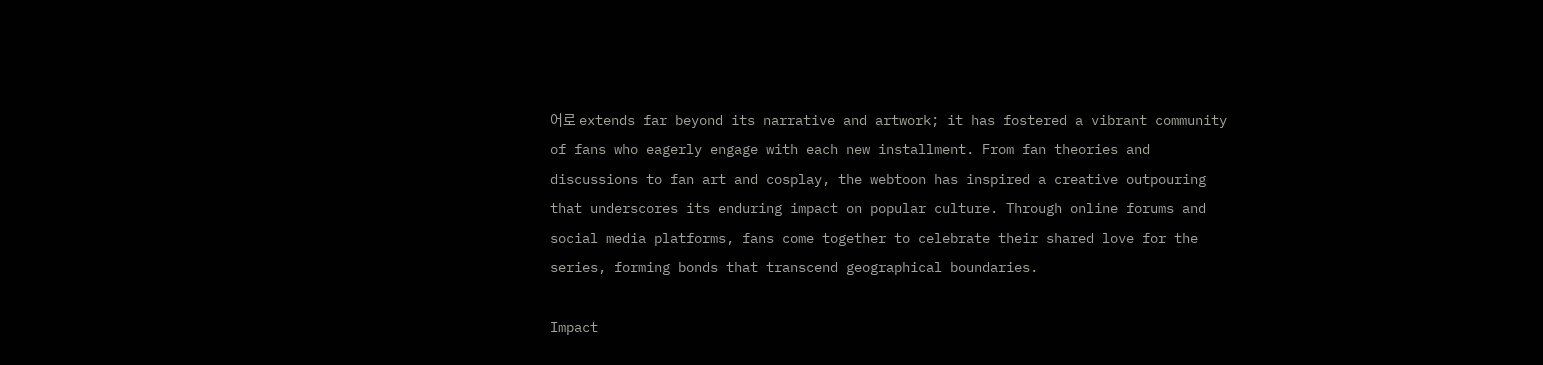어로 extends far beyond its narrative and artwork; it has fostered a vibrant community of fans who eagerly engage with each new installment. From fan theories and discussions to fan art and cosplay, the webtoon has inspired a creative outpouring that underscores its enduring impact on popular culture. Through online forums and social media platforms, fans come together to celebrate their shared love for the series, forming bonds that transcend geographical boundaries.

Impact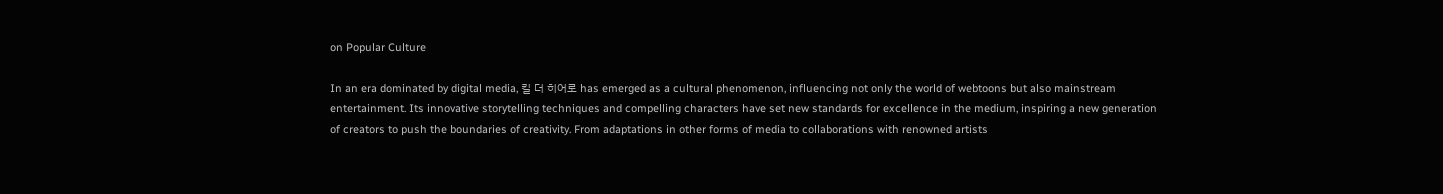on Popular Culture

In an era dominated by digital media, 킬 더 히어로 has emerged as a cultural phenomenon, influencing not only the world of webtoons but also mainstream entertainment. Its innovative storytelling techniques and compelling characters have set new standards for excellence in the medium, inspiring a new generation of creators to push the boundaries of creativity. From adaptations in other forms of media to collaborations with renowned artists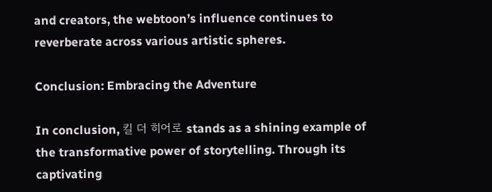and creators, the webtoon’s influence continues to reverberate across various artistic spheres.

Conclusion: Embracing the Adventure

In conclusion, 킬 더 히어로 stands as a shining example of the transformative power of storytelling. Through its captivating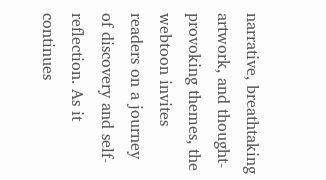narrative, breathtaking artwork, and thought-provoking themes, the webtoon invites readers on a journey of discovery and self-reflection. As it continues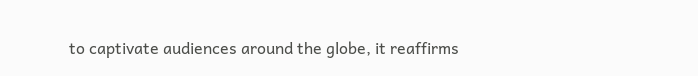to captivate audiences around the globe, it reaffirms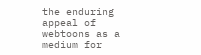the enduring appeal of webtoons as a medium for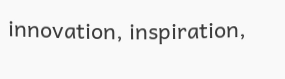innovation, inspiration,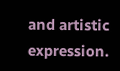and artistic expression.